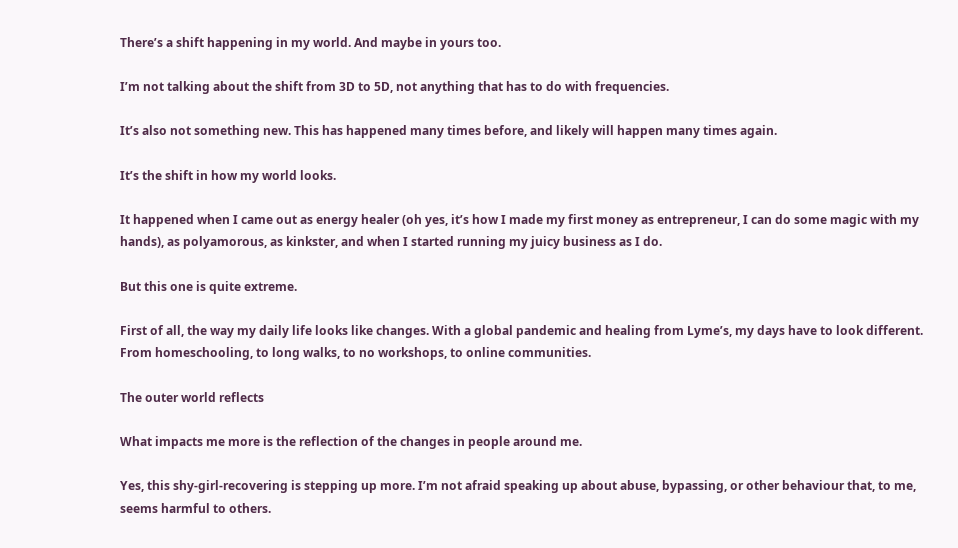There’s a shift happening in my world. And maybe in yours too.

I’m not talking about the shift from 3D to 5D, not anything that has to do with frequencies.

It’s also not something new. This has happened many times before, and likely will happen many times again.

It’s the shift in how my world looks.

It happened when I came out as energy healer (oh yes, it’s how I made my first money as entrepreneur, I can do some magic with my hands), as polyamorous, as kinkster, and when I started running my juicy business as I do.

But this one is quite extreme.

First of all, the way my daily life looks like changes. With a global pandemic and healing from Lyme’s, my days have to look different. From homeschooling, to long walks, to no workshops, to online communities.

The outer world reflects

What impacts me more is the reflection of the changes in people around me.

Yes, this shy-girl-recovering is stepping up more. I’m not afraid speaking up about abuse, bypassing, or other behaviour that, to me, seems harmful to others.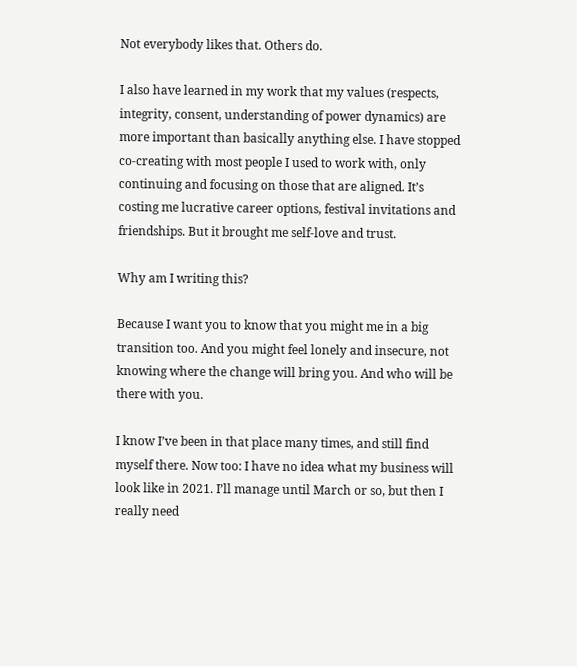Not everybody likes that. Others do.

I also have learned in my work that my values (respects, integrity, consent, understanding of power dynamics) are more important than basically anything else. I have stopped co-creating with most people I used to work with, only continuing and focusing on those that are aligned. It’s costing me lucrative career options, festival invitations and friendships. But it brought me self-love and trust.

Why am I writing this?

Because I want you to know that you might me in a big transition too. And you might feel lonely and insecure, not knowing where the change will bring you. And who will be there with you.

I know I’ve been in that place many times, and still find myself there. Now too: I have no idea what my business will look like in 2021. I’ll manage until March or so, but then I really need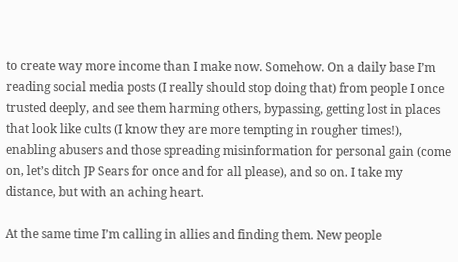to create way more income than I make now. Somehow. On a daily base I’m reading social media posts (I really should stop doing that) from people I once trusted deeply, and see them harming others, bypassing, getting lost in places that look like cults (I know they are more tempting in rougher times!), enabling abusers and those spreading misinformation for personal gain (come on, let’s ditch JP Sears for once and for all please), and so on. I take my distance, but with an aching heart.

At the same time I’m calling in allies and finding them. New people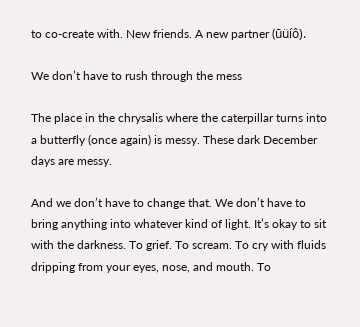to co-create with. New friends. A new partner (ūüíô).

We don’t have to rush through the mess

The place in the chrysalis where the caterpillar turns into a butterfly (once again) is messy. These dark December days are messy.

And we don’t have to change that. We don’t have to bring anything into whatever kind of light. It’s okay to sit with the darkness. To grief. To scream. To cry with fluids dripping from your eyes, nose, and mouth. To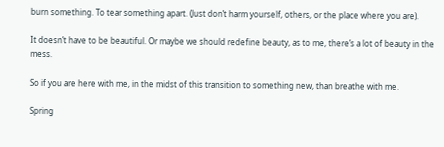burn something. To tear something apart. (Just don’t harm yourself, others, or the place where you are).

It doesn’t have to be beautiful. Or maybe we should redefine beauty, as to me, there’s a lot of beauty in the mess.

So if you are here with me, in the midst of this transition to something new, than breathe with me.

Spring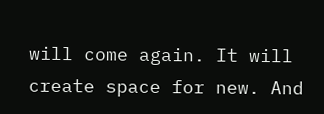will come again. It will create space for new. And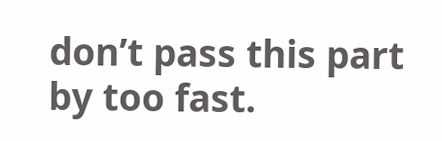don’t pass this part by too fast.